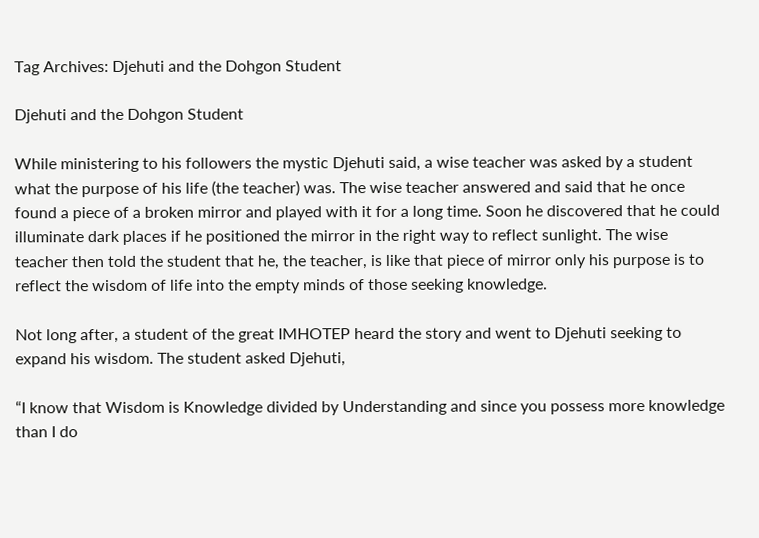Tag Archives: Djehuti and the Dohgon Student

Djehuti and the Dohgon Student

While ministering to his followers the mystic Djehuti said, a wise teacher was asked by a student what the purpose of his life (the teacher) was. The wise teacher answered and said that he once found a piece of a broken mirror and played with it for a long time. Soon he discovered that he could illuminate dark places if he positioned the mirror in the right way to reflect sunlight. The wise teacher then told the student that he, the teacher, is like that piece of mirror only his purpose is to reflect the wisdom of life into the empty minds of those seeking knowledge.

Not long after, a student of the great IMHOTEP heard the story and went to Djehuti seeking to expand his wisdom. The student asked Djehuti,

“I know that Wisdom is Knowledge divided by Understanding and since you possess more knowledge than I do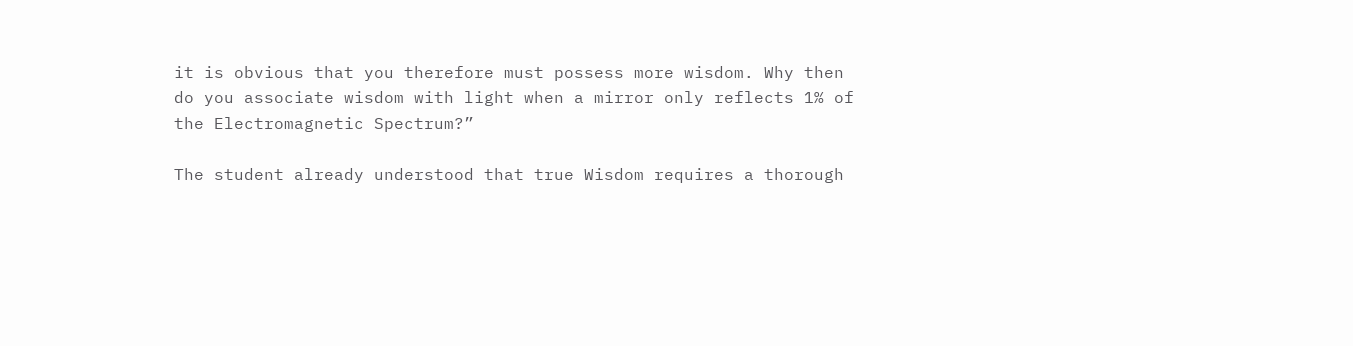it is obvious that you therefore must possess more wisdom. Why then do you associate wisdom with light when a mirror only reflects 1% of the Electromagnetic Spectrum?”

The student already understood that true Wisdom requires a thorough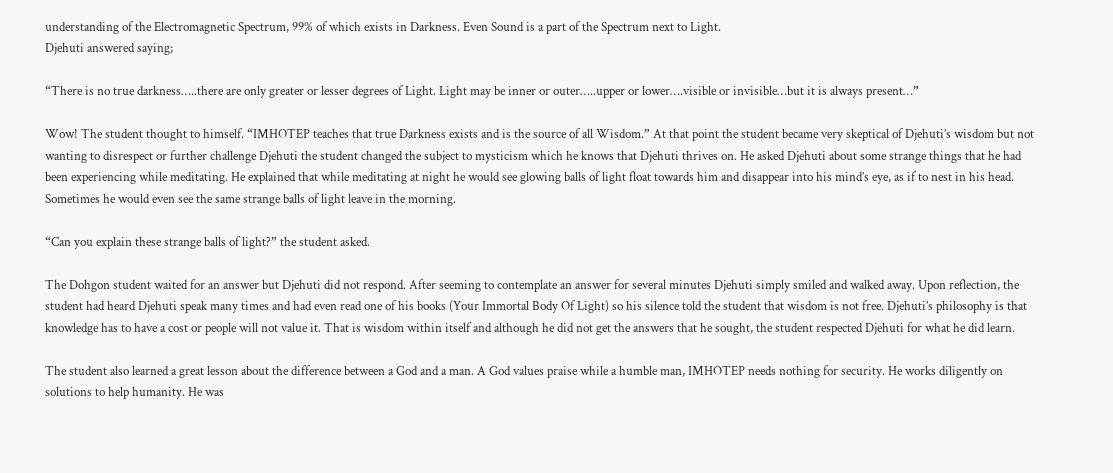understanding of the Electromagnetic Spectrum, 99% of which exists in Darkness. Even Sound is a part of the Spectrum next to Light.
Djehuti answered saying;

“There is no true darkness…..there are only greater or lesser degrees of Light. Light may be inner or outer…..upper or lower….visible or invisible…but it is always present…”

Wow! The student thought to himself. “IMHOTEP teaches that true Darkness exists and is the source of all Wisdom.” At that point the student became very skeptical of Djehuti’s wisdom but not wanting to disrespect or further challenge Djehuti the student changed the subject to mysticism which he knows that Djehuti thrives on. He asked Djehuti about some strange things that he had been experiencing while meditating. He explained that while meditating at night he would see glowing balls of light float towards him and disappear into his mind’s eye, as if to nest in his head. Sometimes he would even see the same strange balls of light leave in the morning.

“Can you explain these strange balls of light?” the student asked.

The Dohgon student waited for an answer but Djehuti did not respond. After seeming to contemplate an answer for several minutes Djehuti simply smiled and walked away. Upon reflection, the student had heard Djehuti speak many times and had even read one of his books (Your Immortal Body Of Light) so his silence told the student that wisdom is not free. Djehuti’s philosophy is that knowledge has to have a cost or people will not value it. That is wisdom within itself and although he did not get the answers that he sought, the student respected Djehuti for what he did learn.

The student also learned a great lesson about the difference between a God and a man. A God values praise while a humble man, IMHOTEP needs nothing for security. He works diligently on solutions to help humanity. He was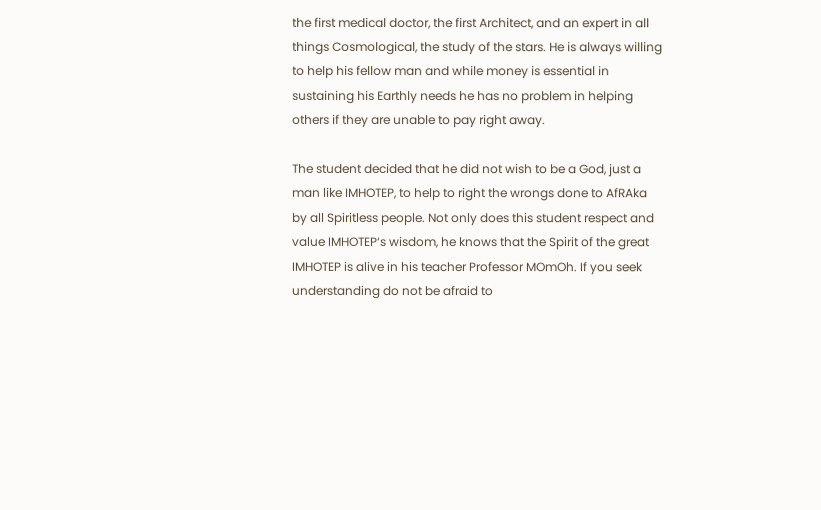the first medical doctor, the first Architect, and an expert in all things Cosmological, the study of the stars. He is always willing to help his fellow man and while money is essential in sustaining his Earthly needs he has no problem in helping others if they are unable to pay right away.

The student decided that he did not wish to be a God, just a man like IMHOTEP, to help to right the wrongs done to AfRAka by all Spiritless people. Not only does this student respect and value IMHOTEP‘s wisdom, he knows that the Spirit of the great IMHOTEP is alive in his teacher Professor MOmOh. If you seek understanding do not be afraid to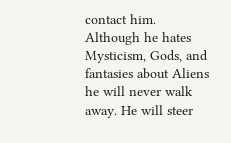contact him. Although he hates Mysticism, Gods, and fantasies about Aliens he will never walk away. He will steer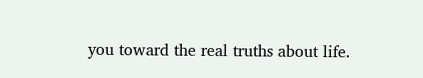you toward the real truths about life.